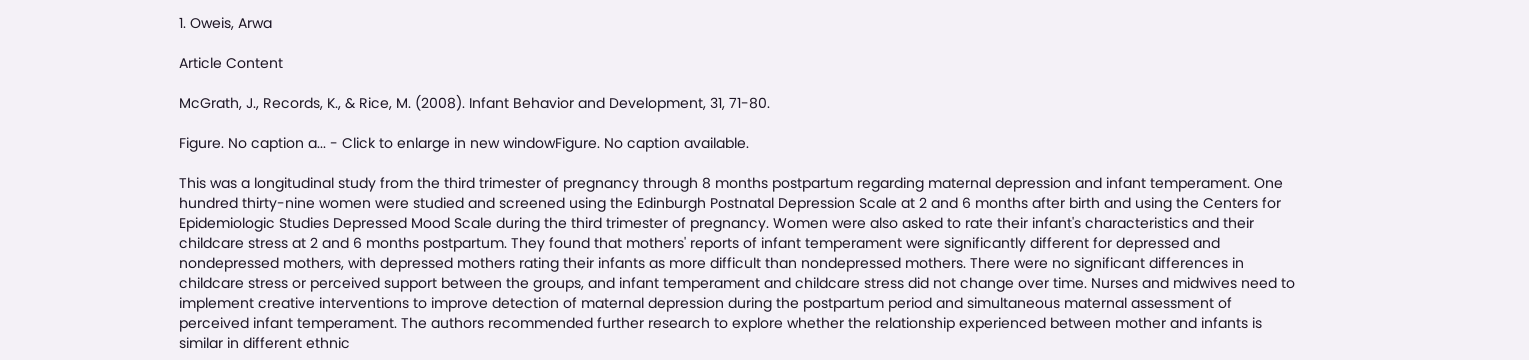1. Oweis, Arwa

Article Content

McGrath, J., Records, K., & Rice, M. (2008). Infant Behavior and Development, 31, 71-80.

Figure. No caption a... - Click to enlarge in new windowFigure. No caption available.

This was a longitudinal study from the third trimester of pregnancy through 8 months postpartum regarding maternal depression and infant temperament. One hundred thirty-nine women were studied and screened using the Edinburgh Postnatal Depression Scale at 2 and 6 months after birth and using the Centers for Epidemiologic Studies Depressed Mood Scale during the third trimester of pregnancy. Women were also asked to rate their infant's characteristics and their childcare stress at 2 and 6 months postpartum. They found that mothers' reports of infant temperament were significantly different for depressed and nondepressed mothers, with depressed mothers rating their infants as more difficult than nondepressed mothers. There were no significant differences in childcare stress or perceived support between the groups, and infant temperament and childcare stress did not change over time. Nurses and midwives need to implement creative interventions to improve detection of maternal depression during the postpartum period and simultaneous maternal assessment of perceived infant temperament. The authors recommended further research to explore whether the relationship experienced between mother and infants is similar in different ethnic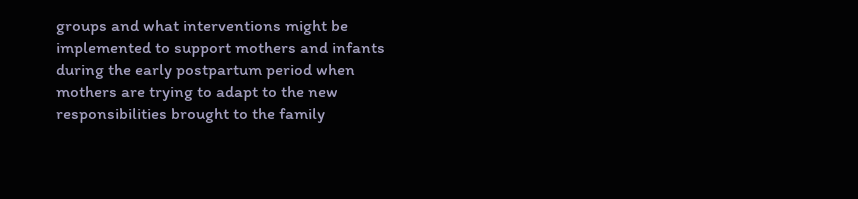groups and what interventions might be implemented to support mothers and infants during the early postpartum period when mothers are trying to adapt to the new responsibilities brought to the family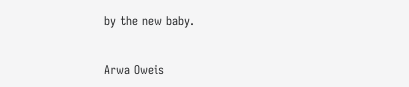by the new baby.


Arwa Oweis